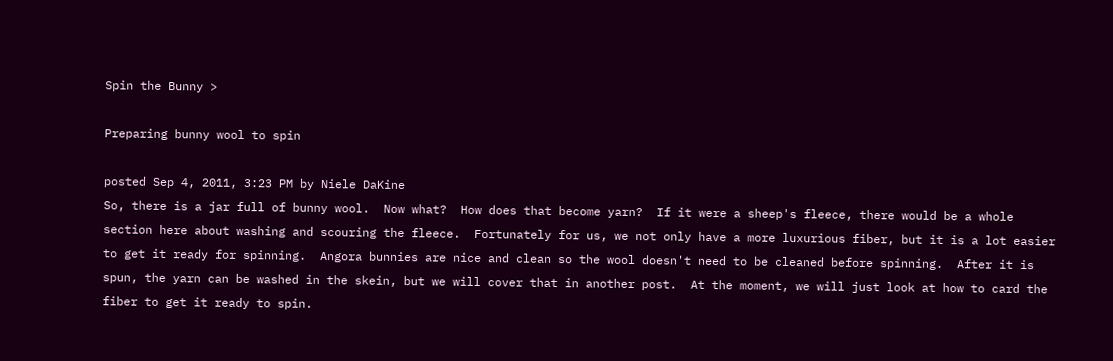Spin the Bunny >

Preparing bunny wool to spin

posted Sep 4, 2011, 3:23 PM by Niele DaKine
So, there is a jar full of bunny wool.  Now what?  How does that become yarn?  If it were a sheep's fleece, there would be a whole section here about washing and scouring the fleece.  Fortunately for us, we not only have a more luxurious fiber, but it is a lot easier to get it ready for spinning.  Angora bunnies are nice and clean so the wool doesn't need to be cleaned before spinning.  After it is spun, the yarn can be washed in the skein, but we will cover that in another post.  At the moment, we will just look at how to card the fiber to get it ready to spin.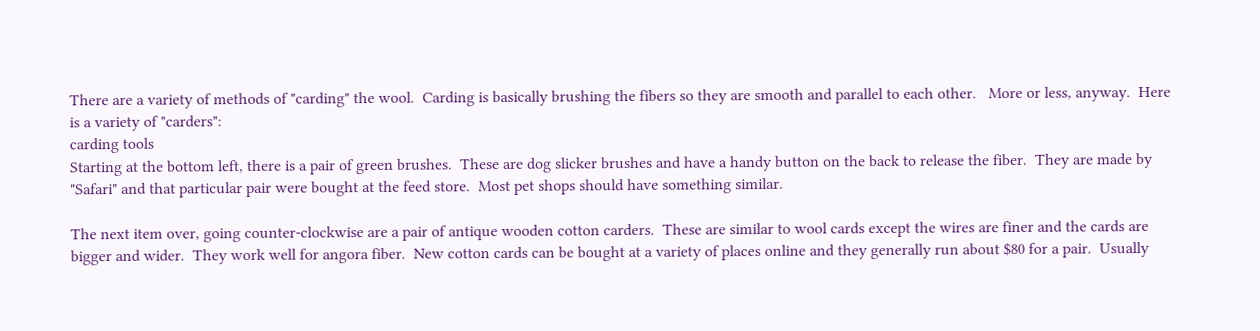There are a variety of methods of "carding" the wool.  Carding is basically brushing the fibers so they are smooth and parallel to each other.   More or less, anyway.  Here is a variety of "carders":
carding tools
Starting at the bottom left, there is a pair of green brushes.  These are dog slicker brushes and have a handy button on the back to release the fiber.  They are made by "Safari" and that particular pair were bought at the feed store.  Most pet shops should have something similar.

The next item over, going counter-clockwise are a pair of antique wooden cotton carders.  These are similar to wool cards except the wires are finer and the cards are bigger and wider.  They work well for angora fiber.  New cotton cards can be bought at a variety of places online and they generally run about $80 for a pair.  Usually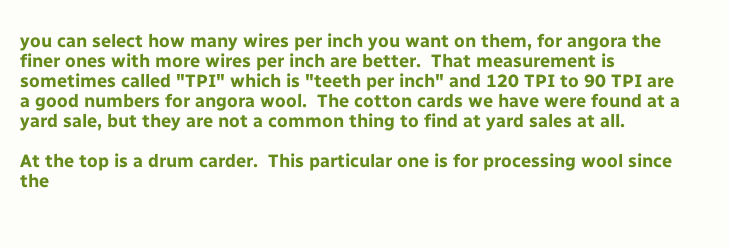you can select how many wires per inch you want on them, for angora the finer ones with more wires per inch are better.  That measurement is sometimes called "TPI" which is "teeth per inch" and 120 TPI to 90 TPI are a good numbers for angora wool.  The cotton cards we have were found at a yard sale, but they are not a common thing to find at yard sales at all.

At the top is a drum carder.  This particular one is for processing wool since the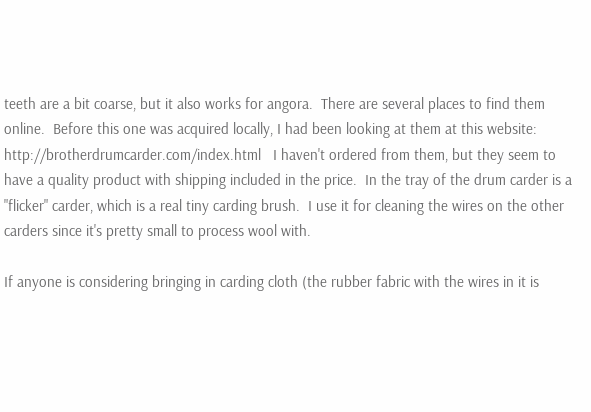teeth are a bit coarse, but it also works for angora.  There are several places to find them online.  Before this one was acquired locally, I had been looking at them at this website:  http://brotherdrumcarder.com/index.html   I haven't ordered from them, but they seem to have a quality product with shipping included in the price.  In the tray of the drum carder is a "flicker" carder, which is a real tiny carding brush.  I use it for cleaning the wires on the other carders since it's pretty small to process wool with.

If anyone is considering bringing in carding cloth (the rubber fabric with the wires in it is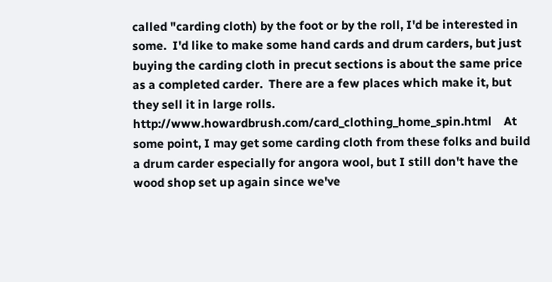called "carding cloth) by the foot or by the roll, I'd be interested in some.  I'd like to make some hand cards and drum carders, but just buying the carding cloth in precut sections is about the same price as a completed carder.  There are a few places which make it, but they sell it in large rolls.  http://www.howardbrush.com/card_clothing_home_spin.html    At some point, I may get some carding cloth from these folks and build a drum carder especially for angora wool, but I still don't have the wood shop set up again since we've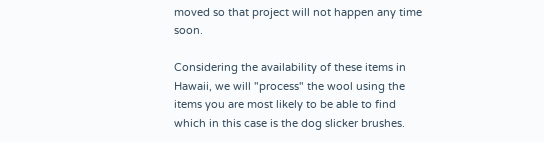moved so that project will not happen any time soon.

Considering the availability of these items in Hawaii, we will "process" the wool using the items you are most likely to be able to find which in this case is the dog slicker brushes.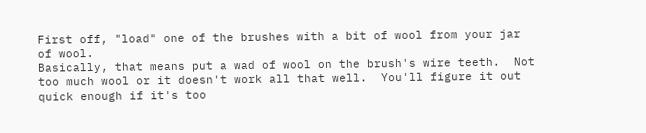First off, "load" one of the brushes with a bit of wool from your jar of wool.
Basically, that means put a wad of wool on the brush's wire teeth.  Not too much wool or it doesn't work all that well.  You'll figure it out quick enough if it's too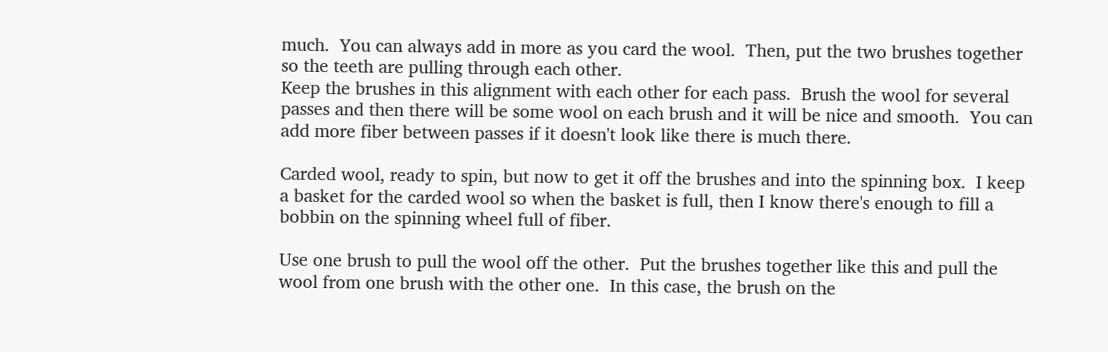much.  You can always add in more as you card the wool.  Then, put the two brushes together so the teeth are pulling through each other.
Keep the brushes in this alignment with each other for each pass.  Brush the wool for several passes and then there will be some wool on each brush and it will be nice and smooth.  You can add more fiber between passes if it doesn't look like there is much there.

Carded wool, ready to spin, but now to get it off the brushes and into the spinning box.  I keep a basket for the carded wool so when the basket is full, then I know there's enough to fill a bobbin on the spinning wheel full of fiber.

Use one brush to pull the wool off the other.  Put the brushes together like this and pull the wool from one brush with the other one.  In this case, the brush on the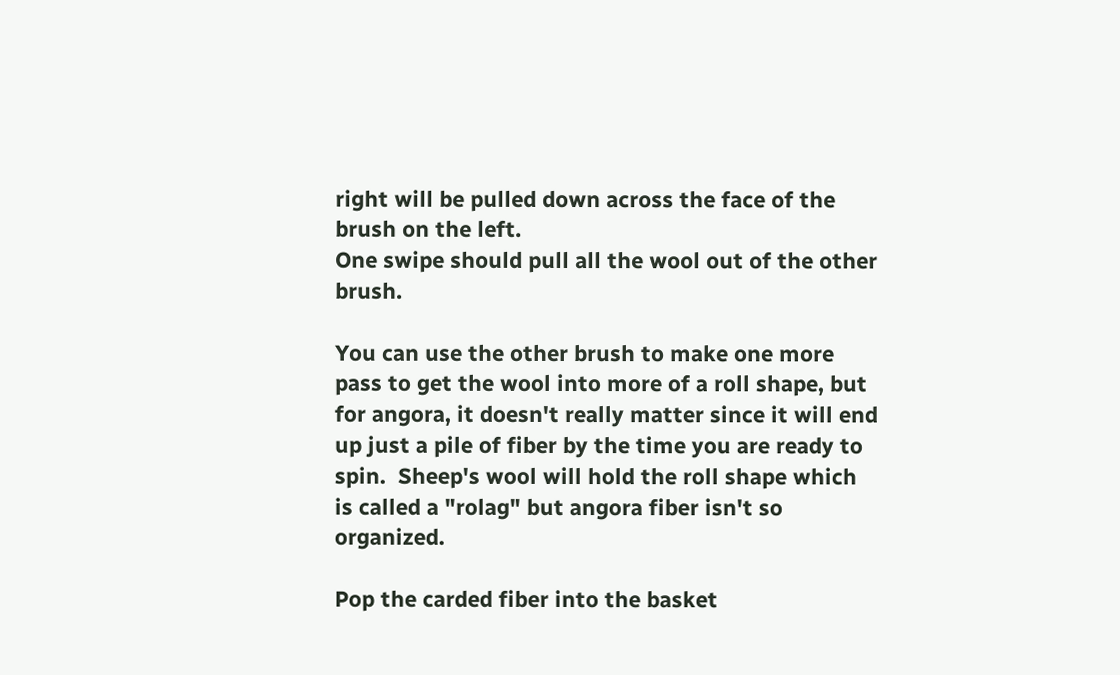right will be pulled down across the face of the brush on the left.
One swipe should pull all the wool out of the other brush.

You can use the other brush to make one more pass to get the wool into more of a roll shape, but for angora, it doesn't really matter since it will end up just a pile of fiber by the time you are ready to spin.  Sheep's wool will hold the roll shape which is called a "rolag" but angora fiber isn't so organized.

Pop the carded fiber into the basket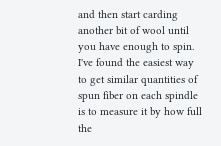and then start carding another bit of wool until you have enough to spin.  I've found the easiest way to get similar quantities of spun fiber on each spindle is to measure it by how full the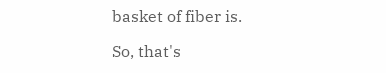basket of fiber is.

So, that's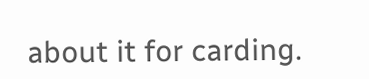about it for carding.